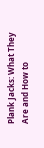Plank Jacks: What They Are and How to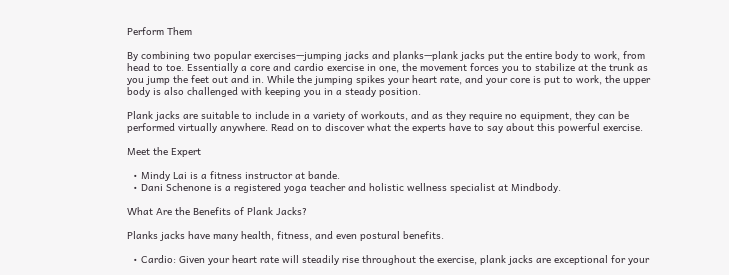Perform Them

By combining two popular exercises—jumping jacks and planks—plank jacks put the entire body to work, from head to toe. Essentially a core and cardio exercise in one, the movement forces you to stabilize at the trunk as you jump the feet out and in. While the jumping spikes your heart rate, and your core is put to work, the upper body is also challenged with keeping you in a steady position.

Plank jacks are suitable to include in a variety of workouts, and as they require no equipment, they can be performed virtually anywhere. Read on to discover what the experts have to say about this powerful exercise.

Meet the Expert

  • Mindy Lai is a fitness instructor at bande.
  • Dani Schenone is a registered yoga teacher and holistic wellness specialist at Mindbody.

What Are the Benefits of Plank Jacks?

Planks jacks have many health, fitness, and even postural benefits.

  • Cardio: Given your heart rate will steadily rise throughout the exercise, plank jacks are exceptional for your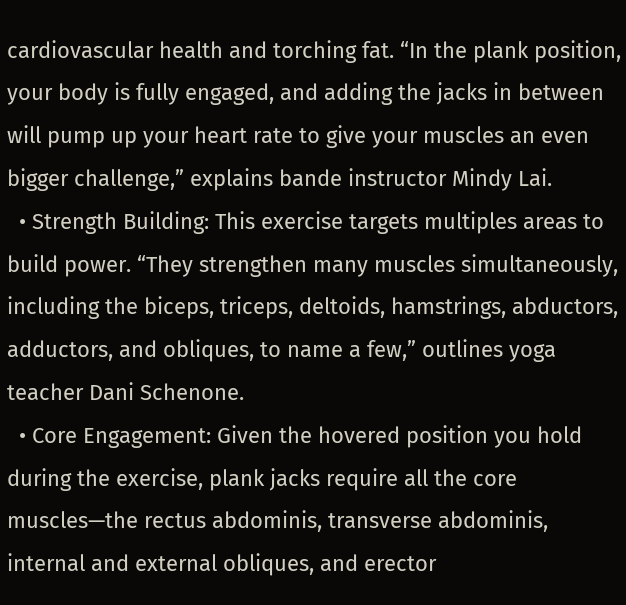cardiovascular health and torching fat. “In the plank position, your body is fully engaged, and adding the jacks in between will pump up your heart rate to give your muscles an even bigger challenge,” explains bande instructor Mindy Lai.
  • Strength Building: This exercise targets multiples areas to build power. “They strengthen many muscles simultaneously, including the biceps, triceps, deltoids, hamstrings, abductors, adductors, and obliques, to name a few,” outlines yoga teacher Dani Schenone.
  • Core Engagement: Given the hovered position you hold during the exercise, plank jacks require all the core muscles—the rectus abdominis, transverse abdominis, internal and external obliques, and erector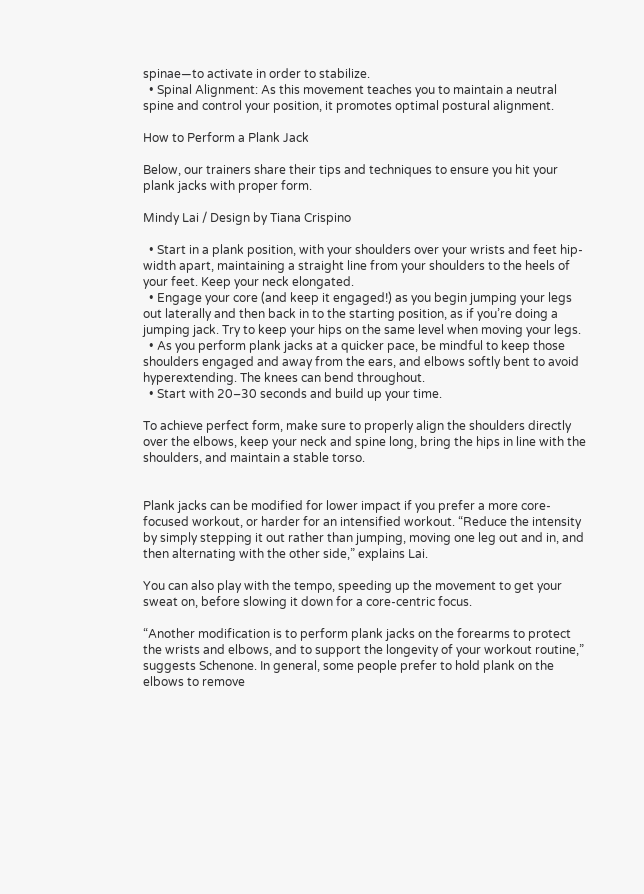spinae—to activate in order to stabilize.
  • Spinal Alignment: As this movement teaches you to maintain a neutral spine and control your position, it promotes optimal postural alignment.

How to Perform a Plank Jack

Below, our trainers share their tips and techniques to ensure you hit your plank jacks with proper form.

Mindy Lai / Design by Tiana Crispino

  • Start in a plank position, with your shoulders over your wrists and feet hip-width apart, maintaining a straight line from your shoulders to the heels of your feet. Keep your neck elongated.
  • Engage your core (and keep it engaged!) as you begin jumping your legs out laterally and then back in to the starting position, as if you’re doing a jumping jack. Try to keep your hips on the same level when moving your legs.
  • As you perform plank jacks at a quicker pace, be mindful to keep those shoulders engaged and away from the ears, and elbows softly bent to avoid hyperextending. The knees can bend throughout.
  • Start with 20–30 seconds and build up your time.

To achieve perfect form, make sure to properly align the shoulders directly over the elbows, keep your neck and spine long, bring the hips in line with the shoulders, and maintain a stable torso.


Plank jacks can be modified for lower impact if you prefer a more core-focused workout, or harder for an intensified workout. “Reduce the intensity by simply stepping it out rather than jumping, moving one leg out and in, and then alternating with the other side,” explains Lai.

You can also play with the tempo, speeding up the movement to get your sweat on, before slowing it down for a core-centric focus.

“Another modification is to perform plank jacks on the forearms to protect the wrists and elbows, and to support the longevity of your workout routine,” suggests Schenone. In general, some people prefer to hold plank on the elbows to remove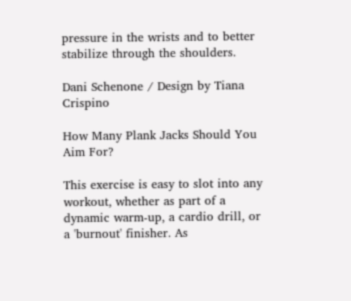pressure in the wrists and to better stabilize through the shoulders.

Dani Schenone / Design by Tiana Crispino

How Many Plank Jacks Should You Aim For?

This exercise is easy to slot into any workout, whether as part of a dynamic warm-up, a cardio drill, or a 'burnout' finisher. As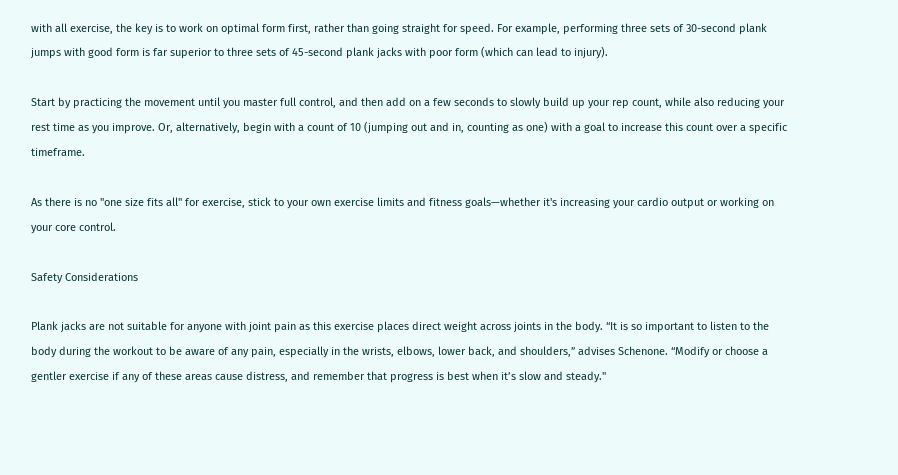with all exercise, the key is to work on optimal form first, rather than going straight for speed. For example, performing three sets of 30-second plank jumps with good form is far superior to three sets of 45-second plank jacks with poor form (which can lead to injury).

Start by practicing the movement until you master full control, and then add on a few seconds to slowly build up your rep count, while also reducing your rest time as you improve. Or, alternatively, begin with a count of 10 (jumping out and in, counting as one) with a goal to increase this count over a specific timeframe.

As there is no "one size fits all" for exercise, stick to your own exercise limits and fitness goals—whether it's increasing your cardio output or working on your core control.

Safety Considerations

Plank jacks are not suitable for anyone with joint pain as this exercise places direct weight across joints in the body. “It is so important to listen to the body during the workout to be aware of any pain, especially in the wrists, elbows, lower back, and shoulders,” advises Schenone. “Modify or choose a gentler exercise if any of these areas cause distress, and remember that progress is best when it’s slow and steady."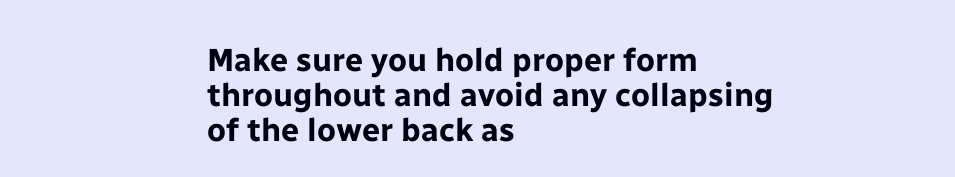Make sure you hold proper form throughout and avoid any collapsing of the lower back as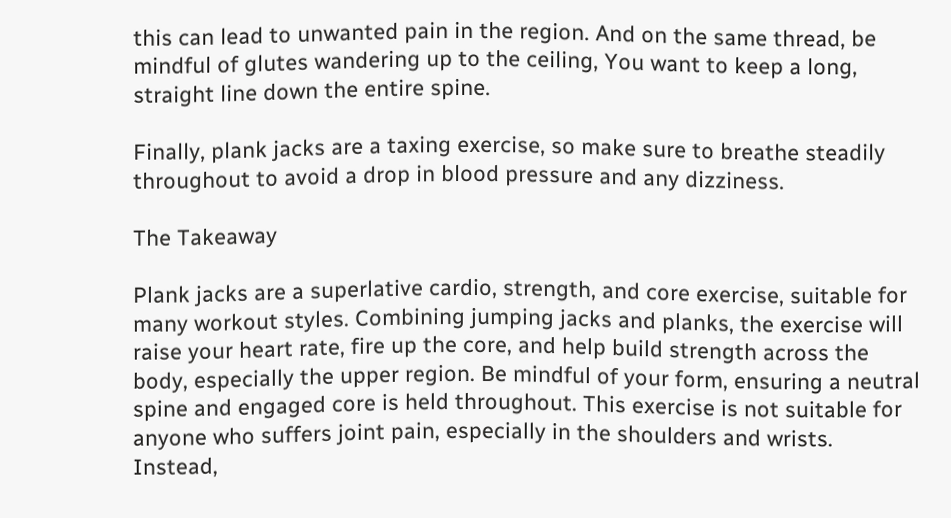this can lead to unwanted pain in the region. And on the same thread, be mindful of glutes wandering up to the ceiling, You want to keep a long, straight line down the entire spine.

Finally, plank jacks are a taxing exercise, so make sure to breathe steadily throughout to avoid a drop in blood pressure and any dizziness.

The Takeaway

Plank jacks are a superlative cardio, strength, and core exercise, suitable for many workout styles. Combining jumping jacks and planks, the exercise will raise your heart rate, fire up the core, and help build strength across the body, especially the upper region. Be mindful of your form, ensuring a neutral spine and engaged core is held throughout. This exercise is not suitable for anyone who suffers joint pain, especially in the shoulders and wrists. Instead,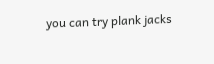you can try plank jacks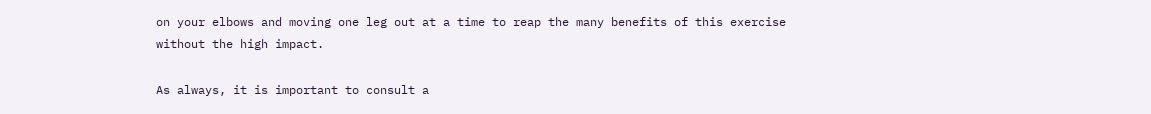on your elbows and moving one leg out at a time to reap the many benefits of this exercise without the high impact.

As always, it is important to consult a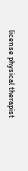license physical therapist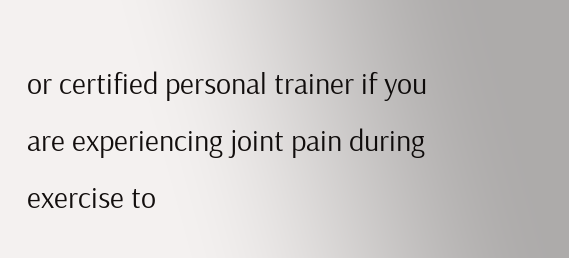or certified personal trainer if you are experiencing joint pain during exercise to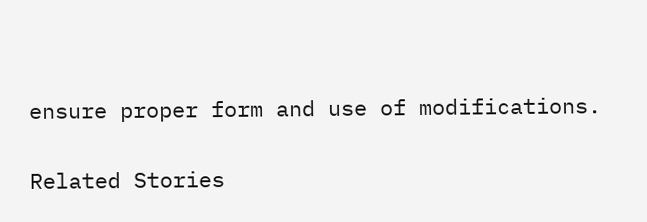ensure proper form and use of modifications.

Related Stories